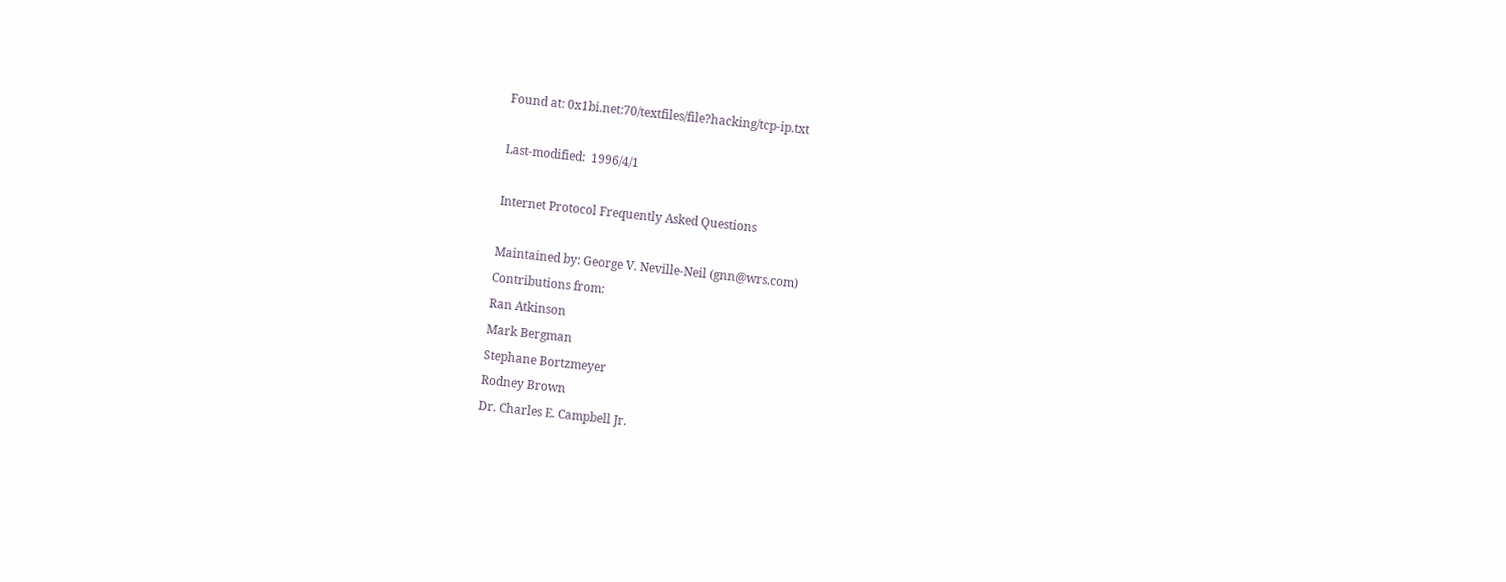Found at: 0x1bi.net:70/textfiles/file?hacking/tcp-ip.txt

Last-modified:  1996/4/1

Internet Protocol Frequently Asked Questions

Maintained by: George V. Neville-Neil (gnn@wrs.com)
Contributions from:
Ran Atkinson
Mark Bergman
Stephane Bortzmeyer
Rodney Brown
Dr. Charles E. Campbell Jr.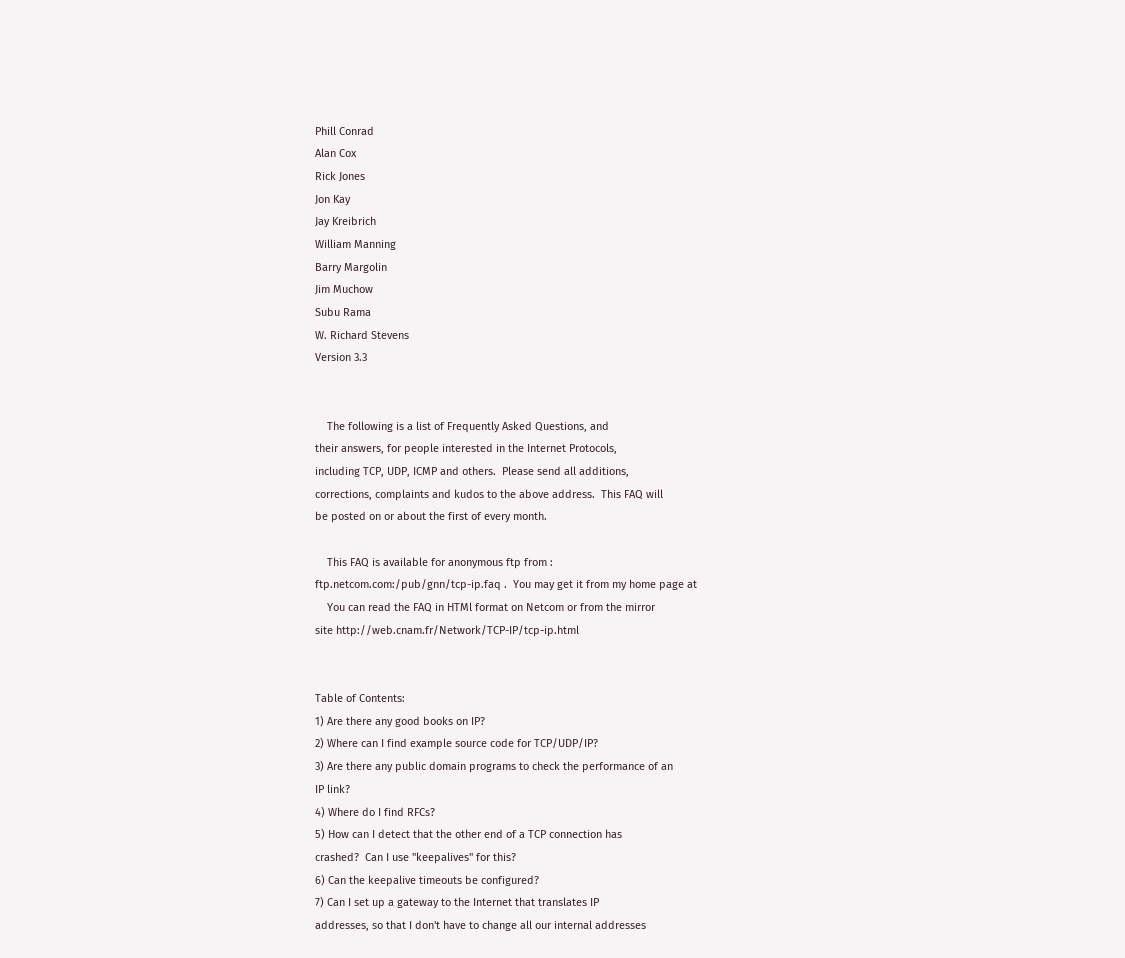Phill Conrad
Alan Cox
Rick Jones
Jon Kay
Jay Kreibrich
William Manning
Barry Margolin
Jim Muchow
Subu Rama
W. Richard Stevens
Version 3.3


    The following is a list of Frequently Asked Questions, and
their answers, for people interested in the Internet Protocols,
including TCP, UDP, ICMP and others.  Please send all additions,
corrections, complaints and kudos to the above address.  This FAQ will
be posted on or about the first of every month.

    This FAQ is available for anonymous ftp from :
ftp.netcom.com:/pub/gnn/tcp-ip.faq .  You may get it from my home page at
    You can read the FAQ in HTMl format on Netcom or from the mirror
site http://web.cnam.fr/Network/TCP-IP/tcp-ip.html


Table of Contents:
1) Are there any good books on IP?
2) Where can I find example source code for TCP/UDP/IP?
3) Are there any public domain programs to check the performance of an
IP link?
4) Where do I find RFCs?
5) How can I detect that the other end of a TCP connection has
crashed?  Can I use "keepalives" for this?
6) Can the keepalive timeouts be configured?
7) Can I set up a gateway to the Internet that translates IP
addresses, so that I don't have to change all our internal addresses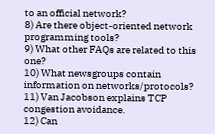to an official network?
8) Are there object-oriented network programming tools?
9) What other FAQs are related to this one?
10) What newsgroups contain information on networks/protocols?
11) Van Jacobson explains TCP congestion avoidance.
12) Can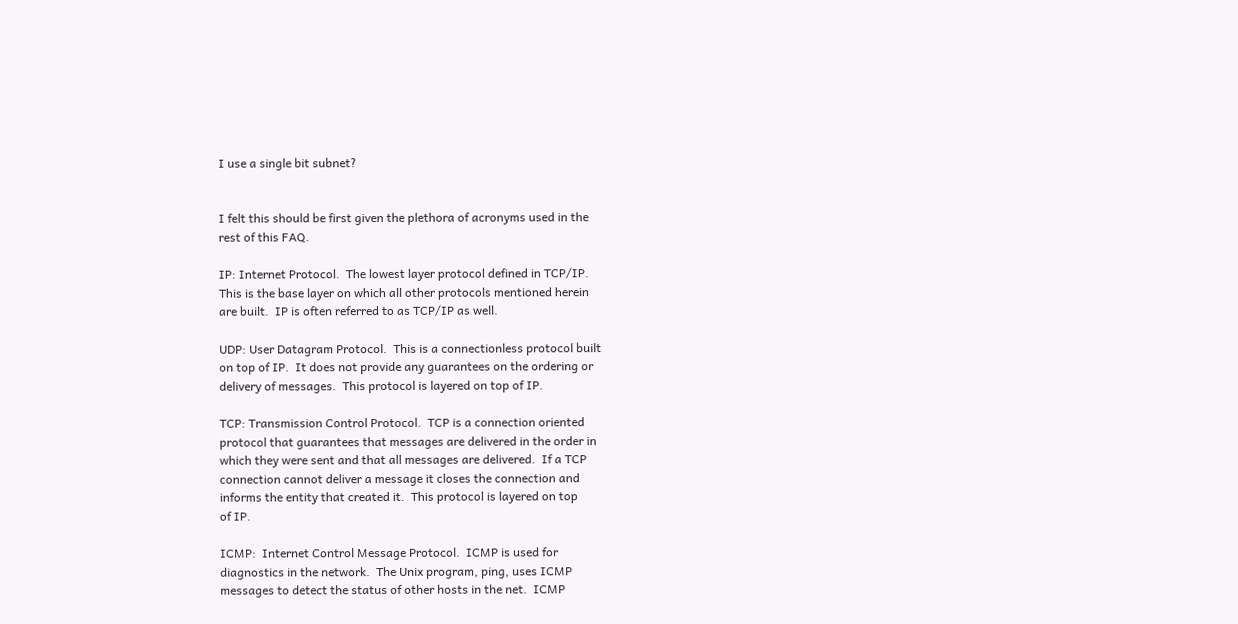I use a single bit subnet?


I felt this should be first given the plethora of acronyms used in the
rest of this FAQ.

IP: Internet Protocol.  The lowest layer protocol defined in TCP/IP.
This is the base layer on which all other protocols mentioned herein
are built.  IP is often referred to as TCP/IP as well.

UDP: User Datagram Protocol.  This is a connectionless protocol built
on top of IP.  It does not provide any guarantees on the ordering or
delivery of messages.  This protocol is layered on top of IP.

TCP: Transmission Control Protocol.  TCP is a connection oriented
protocol that guarantees that messages are delivered in the order in
which they were sent and that all messages are delivered.  If a TCP
connection cannot deliver a message it closes the connection and
informs the entity that created it.  This protocol is layered on top
of IP.

ICMP:  Internet Control Message Protocol.  ICMP is used for
diagnostics in the network.  The Unix program, ping, uses ICMP
messages to detect the status of other hosts in the net.  ICMP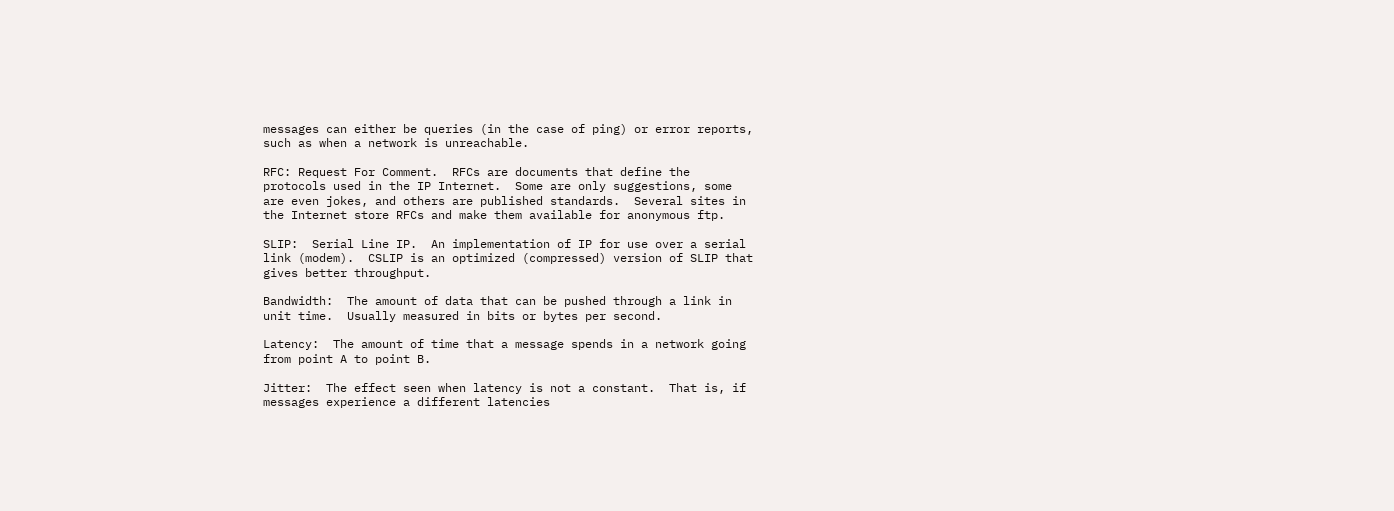messages can either be queries (in the case of ping) or error reports,
such as when a network is unreachable.

RFC: Request For Comment.  RFCs are documents that define the
protocols used in the IP Internet.  Some are only suggestions, some
are even jokes, and others are published standards.  Several sites in
the Internet store RFCs and make them available for anonymous ftp.

SLIP:  Serial Line IP.  An implementation of IP for use over a serial
link (modem).  CSLIP is an optimized (compressed) version of SLIP that
gives better throughput.

Bandwidth:  The amount of data that can be pushed through a link in
unit time.  Usually measured in bits or bytes per second.

Latency:  The amount of time that a message spends in a network going
from point A to point B.

Jitter:  The effect seen when latency is not a constant.  That is, if
messages experience a different latencies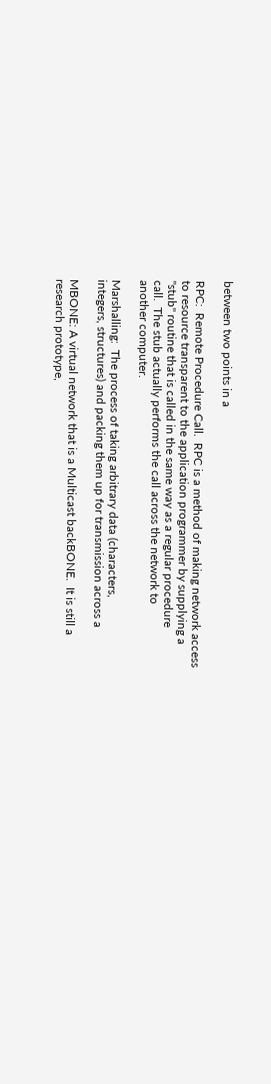between two points in a

RPC:  Remote Procedure Call.  RPC is a method of making network access
to resource transparent to the application programmer by supplying a
"stub" routine that is called in the same way as a regular procedure
call.  The stub actually performs the call across the network to
another computer.

Marshalling:  The process of taking arbitrary data (characters,
integers, structures) and packing them up for transmission across a

MBONE: A virtual network that is a Multicast backBONE.  It is still a
research prototype,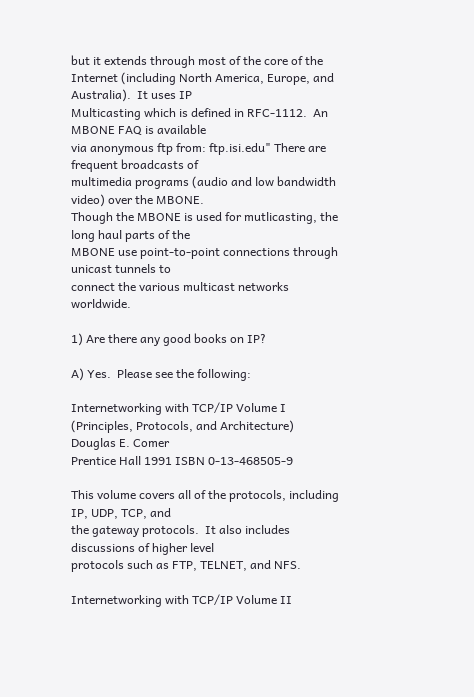but it extends through most of the core of the
Internet (including North America, Europe, and Australia).  It uses IP
Multicasting which is defined in RFC-1112.  An MBONE FAQ is available
via anonymous ftp from: ftp.isi.edu" There are frequent broadcasts of
multimedia programs (audio and low bandwidth video) over the MBONE.
Though the MBONE is used for mutlicasting, the long haul parts of the
MBONE use point-to-point connections through unicast tunnels to
connect the various multicast networks worldwide.

1) Are there any good books on IP?

A) Yes.  Please see the following:

Internetworking with TCP/IP Volume I
(Principles, Protocols, and Architecture)
Douglas E. Comer
Prentice Hall 1991 ISBN 0-13-468505-9

This volume covers all of the protocols, including IP, UDP, TCP, and
the gateway protocols.  It also includes discussions of higher level
protocols such as FTP, TELNET, and NFS.

Internetworking with TCP/IP Volume II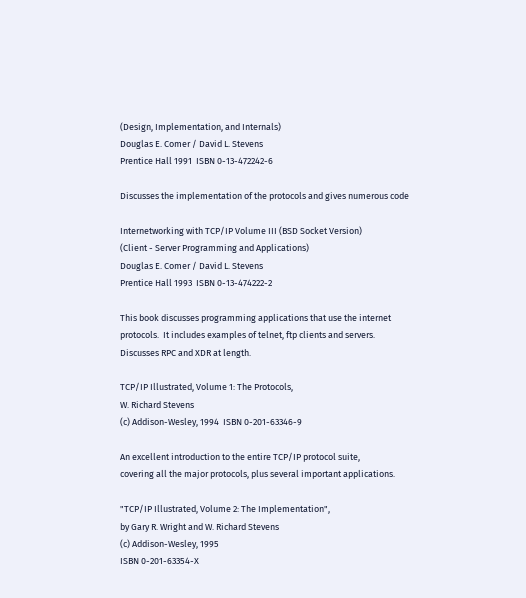(Design, Implementation, and Internals)
Douglas E. Comer / David L. Stevens
Prentice Hall 1991  ISBN 0-13-472242-6

Discusses the implementation of the protocols and gives numerous code

Internetworking with TCP/IP Volume III (BSD Socket Version)
(Client - Server Programming and Applications)
Douglas E. Comer / David L. Stevens
Prentice Hall 1993  ISBN 0-13-474222-2

This book discusses programming applications that use the internet
protocols.  It includes examples of telnet, ftp clients and servers.
Discusses RPC and XDR at length.

TCP/IP Illustrated, Volume 1: The Protocols,
W. Richard Stevens
(c) Addison-Wesley, 1994  ISBN 0-201-63346-9

An excellent introduction to the entire TCP/IP protocol suite,
covering all the major protocols, plus several important applications.

"TCP/IP Illustrated, Volume 2: The Implementation",
by Gary R. Wright and W. Richard Stevens
(c) Addison-Wesley, 1995
ISBN 0-201-63354-X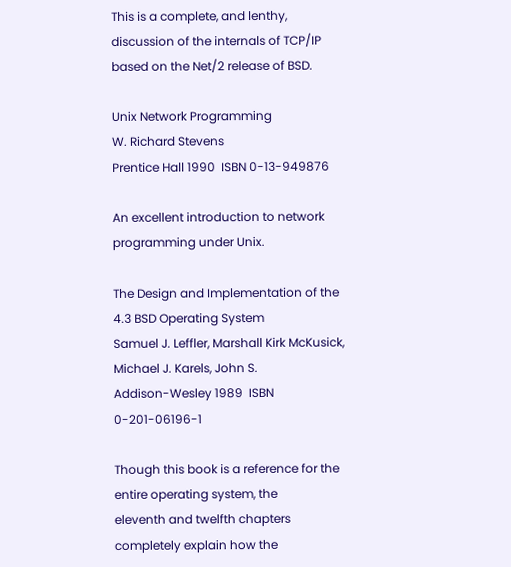This is a complete, and lenthy, discussion of the internals of TCP/IP
based on the Net/2 release of BSD.

Unix Network Programming
W. Richard Stevens
Prentice Hall 1990  ISBN 0-13-949876

An excellent introduction to network programming under Unix.

The Design and Implementation of the 4.3 BSD Operating System
Samuel J. Leffler, Marshall Kirk McKusick, Michael J. Karels, John S.
Addison-Wesley 1989  ISBN 0-201-06196-1

Though this book is a reference for the entire operating system, the
eleventh and twelfth chapters completely explain how the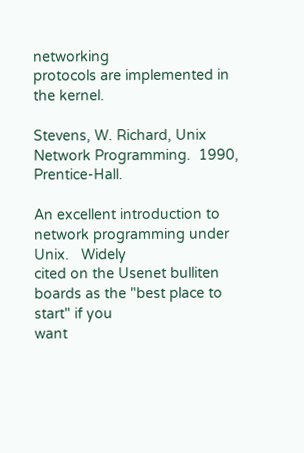networking
protocols are implemented in the kernel.

Stevens, W. Richard, Unix Network Programming.  1990, Prentice-Hall.

An excellent introduction to network programming under Unix.   Widely
cited on the Usenet bulliten boards as the "best place to start" if you
want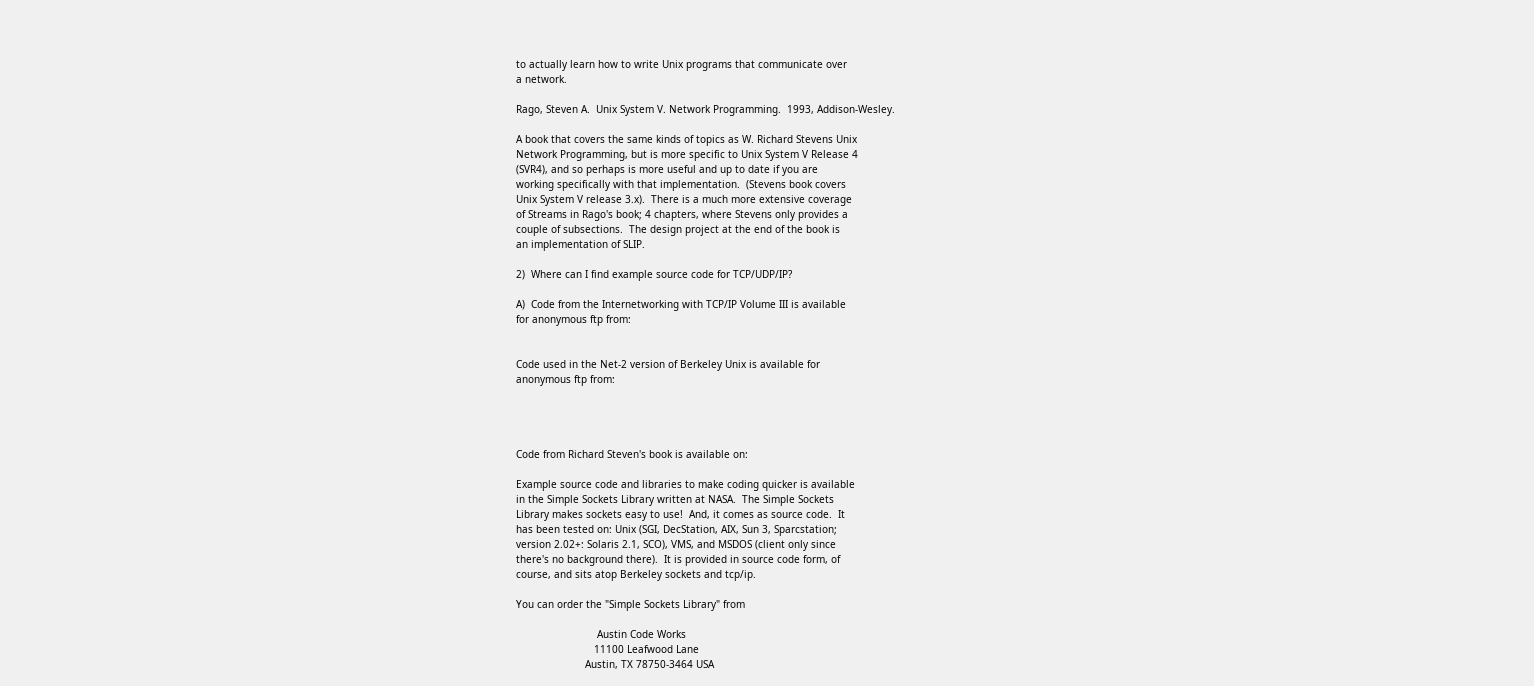to actually learn how to write Unix programs that communicate over
a network.

Rago, Steven A.  Unix System V. Network Programming.  1993, Addison-Wesley.

A book that covers the same kinds of topics as W. Richard Stevens Unix
Network Programming, but is more specific to Unix System V Release 4
(SVR4), and so perhaps is more useful and up to date if you are
working specifically with that implementation.  (Stevens book covers
Unix System V release 3.x).  There is a much more extensive coverage
of Streams in Rago's book; 4 chapters, where Stevens only provides a
couple of subsections.  The design project at the end of the book is
an implementation of SLIP.

2)  Where can I find example source code for TCP/UDP/IP?

A)  Code from the Internetworking with TCP/IP Volume III is available
for anonymous ftp from:


Code used in the Net-2 version of Berkeley Unix is available for
anonymous ftp from:




Code from Richard Steven's book is available on:

Example source code and libraries to make coding quicker is available
in the Simple Sockets Library written at NASA.  The Simple Sockets
Library makes sockets easy to use!  And, it comes as source code.  It
has been tested on: Unix (SGI, DecStation, AIX, Sun 3, Sparcstation;
version 2.02+: Solaris 2.1, SCO), VMS, and MSDOS (client only since
there's no background there).  It is provided in source code form, of
course, and sits atop Berkeley sockets and tcp/ip.

You can order the "Simple Sockets Library" from

                           Austin Code Works
                          11100 Leafwood Lane
                       Austin, TX 78750-3464 USA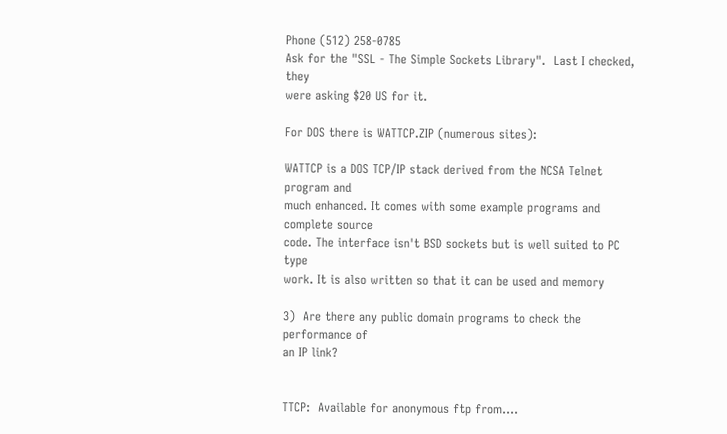Phone (512) 258-0785
Ask for the "SSL - The Simple Sockets Library".  Last I checked, they
were asking $20 US for it.

For DOS there is WATTCP.ZIP (numerous sites):

WATTCP is a DOS TCP/IP stack derived from the NCSA Telnet program and
much enhanced. It comes with some example programs and complete source
code. The interface isn't BSD sockets but is well suited to PC type
work. It is also written so that it can be used and memory

3)  Are there any public domain programs to check the performance of
an IP link?


TTCP:  Available for anonymous ftp from....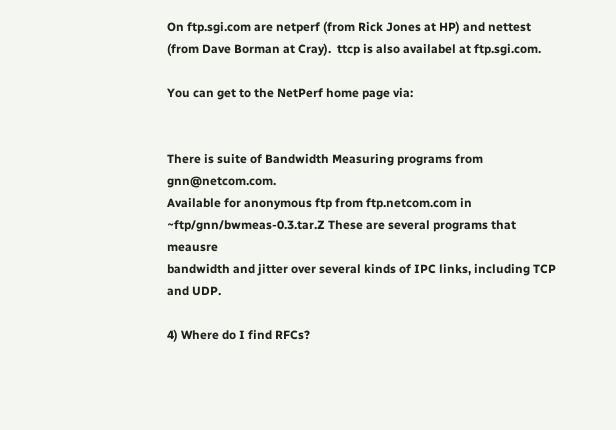On ftp.sgi.com are netperf (from Rick Jones at HP) and nettest
(from Dave Borman at Cray).  ttcp is also availabel at ftp.sgi.com.

You can get to the NetPerf home page via:


There is suite of Bandwidth Measuring programs from gnn@netcom.com.
Available for anonymous ftp from ftp.netcom.com in
~ftp/gnn/bwmeas-0.3.tar.Z These are several programs that meausre
bandwidth and jitter over several kinds of IPC links, including TCP
and UDP.

4) Where do I find RFCs?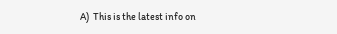A)  This is the latest info on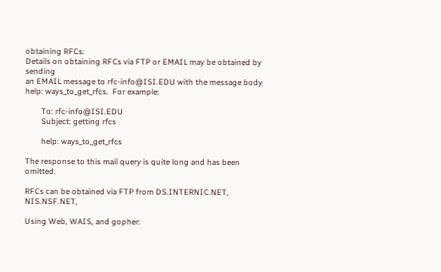obtaining RFCs:
Details on obtaining RFCs via FTP or EMAIL may be obtained by sending
an EMAIL message to rfc-info@ISI.EDU with the message body
help: ways_to_get_rfcs.  For example:

        To: rfc-info@ISI.EDU
        Subject: getting rfcs

        help: ways_to_get_rfcs

The response to this mail query is quite long and has been omitted.

RFCs can be obtained via FTP from DS.INTERNIC.NET, NIS.NSF.NET,

Using Web, WAIS, and gopher: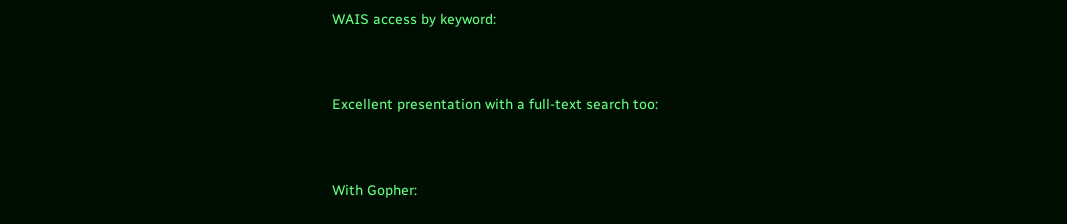WAIS access by keyword:


Excellent presentation with a full-text search too:


With Gopher: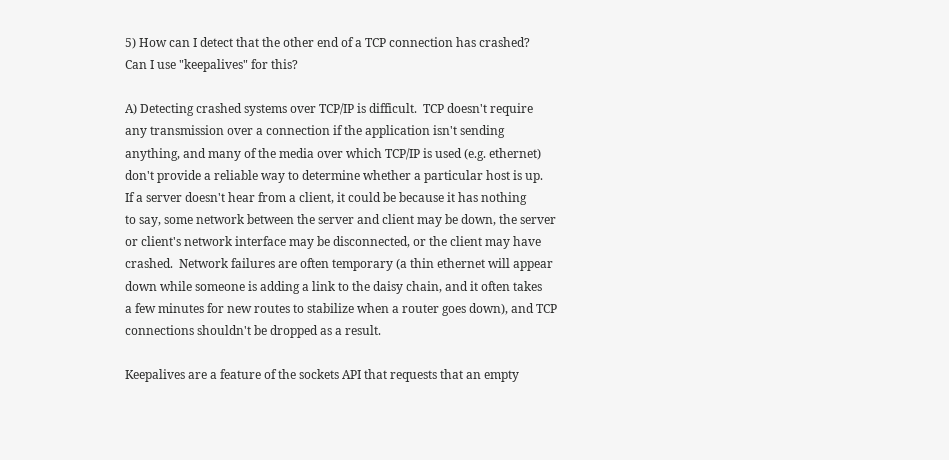5) How can I detect that the other end of a TCP connection has crashed?
Can I use "keepalives" for this?

A) Detecting crashed systems over TCP/IP is difficult.  TCP doesn't require
any transmission over a connection if the application isn't sending
anything, and many of the media over which TCP/IP is used (e.g. ethernet)
don't provide a reliable way to determine whether a particular host is up.
If a server doesn't hear from a client, it could be because it has nothing
to say, some network between the server and client may be down, the server
or client's network interface may be disconnected, or the client may have
crashed.  Network failures are often temporary (a thin ethernet will appear
down while someone is adding a link to the daisy chain, and it often takes
a few minutes for new routes to stabilize when a router goes down), and TCP
connections shouldn't be dropped as a result.

Keepalives are a feature of the sockets API that requests that an empty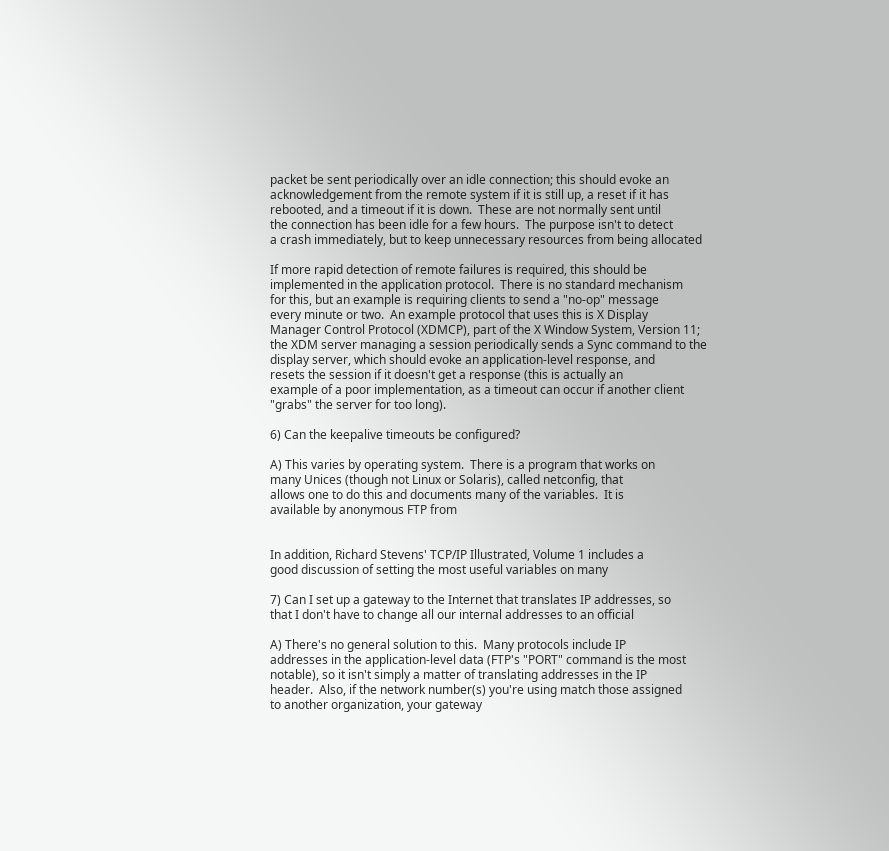packet be sent periodically over an idle connection; this should evoke an
acknowledgement from the remote system if it is still up, a reset if it has
rebooted, and a timeout if it is down.  These are not normally sent until
the connection has been idle for a few hours.  The purpose isn't to detect
a crash immediately, but to keep unnecessary resources from being allocated

If more rapid detection of remote failures is required, this should be
implemented in the application protocol.  There is no standard mechanism
for this, but an example is requiring clients to send a "no-op" message
every minute or two.  An example protocol that uses this is X Display
Manager Control Protocol (XDMCP), part of the X Window System, Version 11;
the XDM server managing a session periodically sends a Sync command to the
display server, which should evoke an application-level response, and
resets the session if it doesn't get a response (this is actually an
example of a poor implementation, as a timeout can occur if another client
"grabs" the server for too long).

6) Can the keepalive timeouts be configured?

A) This varies by operating system.  There is a program that works on
many Unices (though not Linux or Solaris), called netconfig, that
allows one to do this and documents many of the variables.  It is
available by anonymous FTP from


In addition, Richard Stevens' TCP/IP Illustrated, Volume 1 includes a
good discussion of setting the most useful variables on many

7) Can I set up a gateway to the Internet that translates IP addresses, so
that I don't have to change all our internal addresses to an official

A) There's no general solution to this.  Many protocols include IP
addresses in the application-level data (FTP's "PORT" command is the most
notable), so it isn't simply a matter of translating addresses in the IP
header.  Also, if the network number(s) you're using match those assigned
to another organization, your gateway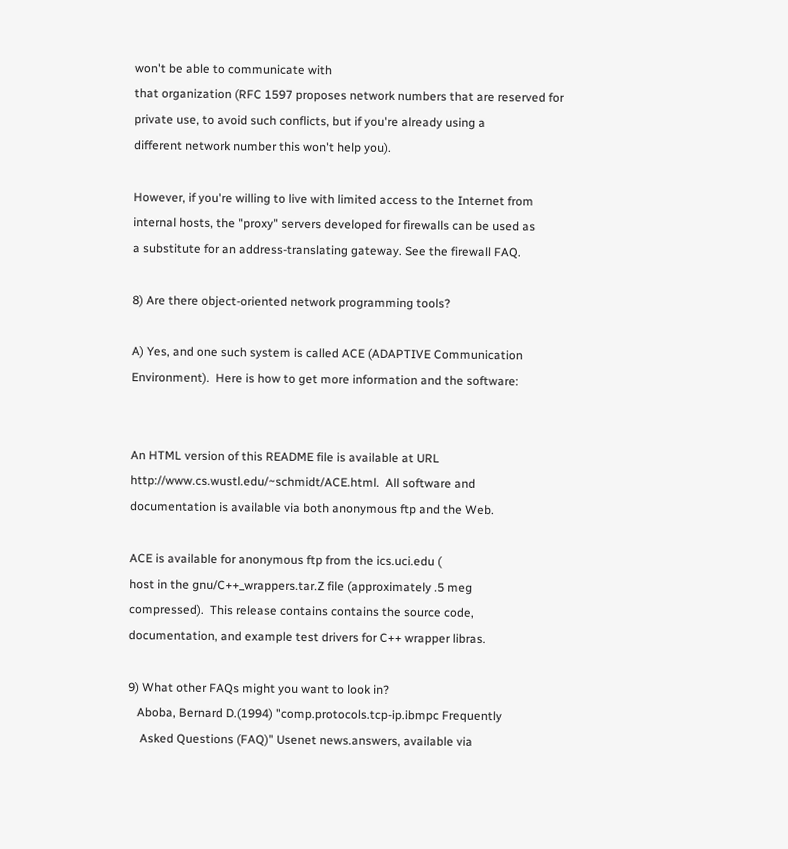won't be able to communicate with
that organization (RFC 1597 proposes network numbers that are reserved for
private use, to avoid such conflicts, but if you're already using a
different network number this won't help you).

However, if you're willing to live with limited access to the Internet from
internal hosts, the "proxy" servers developed for firewalls can be used as
a substitute for an address-translating gateway. See the firewall FAQ.

8) Are there object-oriented network programming tools?

A) Yes, and one such system is called ACE (ADAPTIVE Communication
Environment).  Here is how to get more information and the software:


An HTML version of this README file is available at URL
http://www.cs.wustl.edu/~schmidt/ACE.html.  All software and
documentation is available via both anonymous ftp and the Web.

ACE is available for anonymous ftp from the ics.uci.edu (
host in the gnu/C++_wrappers.tar.Z file (approximately .5 meg
compressed).  This release contains contains the source code,
documentation, and example test drivers for C++ wrapper libras.

9) What other FAQs might you want to look in?
   Aboba, Bernard D.(1994) "comp.protocols.tcp-ip.ibmpc Frequently
    Asked Questions (FAQ)" Usenet news.answers, available via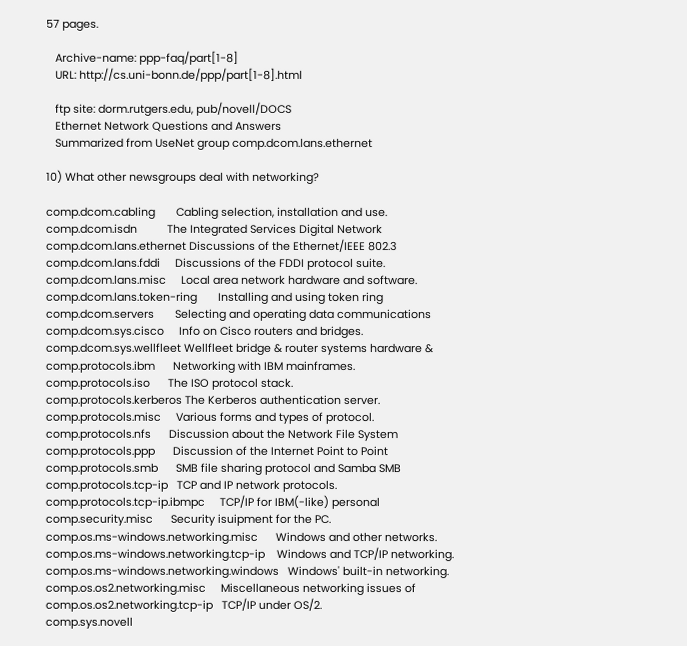57 pages.

   Archive-name: ppp-faq/part[1-8]
   URL: http://cs.uni-bonn.de/ppp/part[1-8].html

   ftp site: dorm.rutgers.edu, pub/novell/DOCS
   Ethernet Network Questions and Answers
   Summarized from UseNet group comp.dcom.lans.ethernet

10) What other newsgroups deal with networking?

comp.dcom.cabling       Cabling selection, installation and use.
comp.dcom.isdn          The Integrated Services Digital Network
comp.dcom.lans.ethernet Discussions of the Ethernet/IEEE 802.3
comp.dcom.lans.fddi     Discussions of the FDDI protocol suite.
comp.dcom.lans.misc     Local area network hardware and software.
comp.dcom.lans.token-ring       Installing and using token ring
comp.dcom.servers       Selecting and operating data communications
comp.dcom.sys.cisco     Info on Cisco routers and bridges.
comp.dcom.sys.wellfleet Wellfleet bridge & router systems hardware &
comp.protocols.ibm      Networking with IBM mainframes.
comp.protocols.iso      The ISO protocol stack.
comp.protocols.kerberos The Kerberos authentication server.
comp.protocols.misc     Various forms and types of protocol.
comp.protocols.nfs      Discussion about the Network File System
comp.protocols.ppp      Discussion of the Internet Point to Point
comp.protocols.smb      SMB file sharing protocol and Samba SMB
comp.protocols.tcp-ip   TCP and IP network protocols.
comp.protocols.tcp-ip.ibmpc     TCP/IP for IBM(-like) personal
comp.security.misc      Security isuipment for the PC.
comp.os.ms-windows.networking.misc      Windows and other networks.
comp.os.ms-windows.networking.tcp-ip    Windows and TCP/IP networking.
comp.os.ms-windows.networking.windows   Windows' built-in networking.
comp.os.os2.networking.misc     Miscellaneous networking issues of
comp.os.os2.networking.tcp-ip   TCP/IP under OS/2.
comp.sys.novell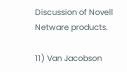Discussion of Novell Netware products.

11) Van Jacobson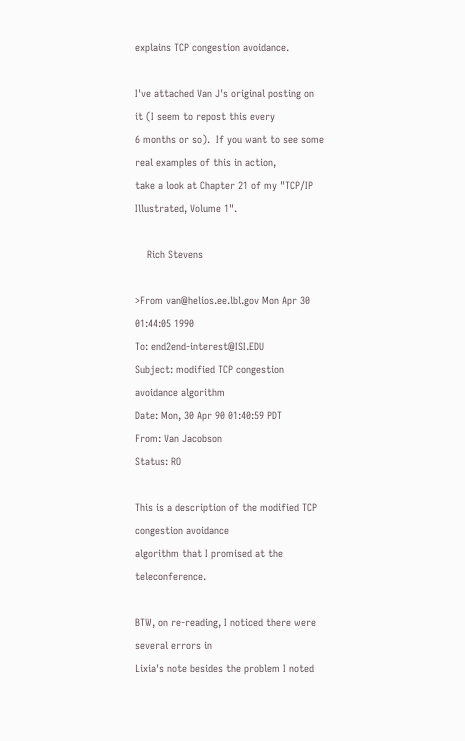explains TCP congestion avoidance.

I've attached Van J's original posting on it (I seem to repost this every
6 months or so).  If you want to see some real examples of this in action,
take a look at Chapter 21 of my "TCP/IP Illustrated, Volume 1".

    Rich Stevens

>From van@helios.ee.lbl.gov Mon Apr 30 01:44:05 1990
To: end2end-interest@ISI.EDU
Subject: modified TCP congestion avoidance algorithm
Date: Mon, 30 Apr 90 01:40:59 PDT
From: Van Jacobson
Status: RO

This is a description of the modified TCP congestion avoidance
algorithm that I promised at the teleconference.

BTW, on re-reading, I noticed there were several errors in
Lixia's note besides the problem I noted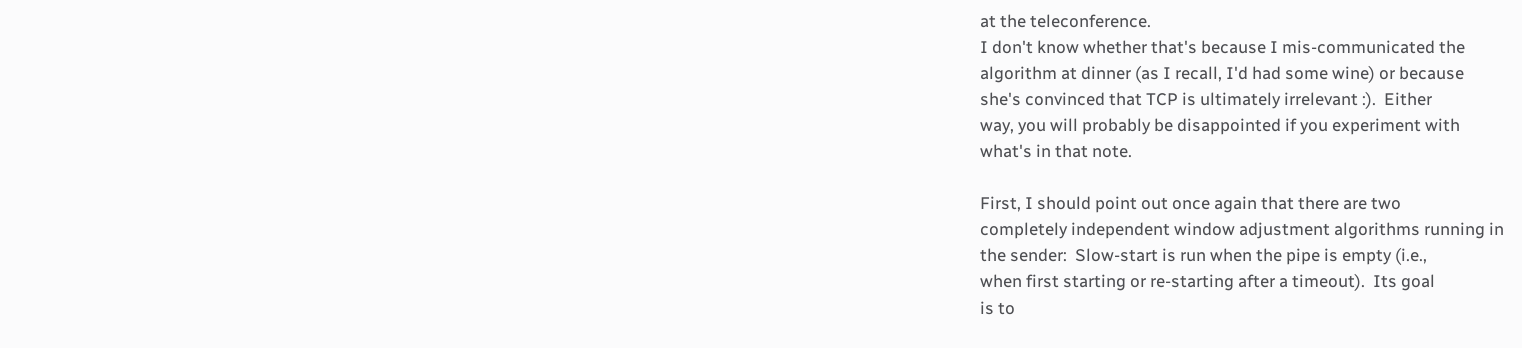at the teleconference.
I don't know whether that's because I mis-communicated the
algorithm at dinner (as I recall, I'd had some wine) or because
she's convinced that TCP is ultimately irrelevant :).  Either
way, you will probably be disappointed if you experiment with
what's in that note.

First, I should point out once again that there are two
completely independent window adjustment algorithms running in
the sender:  Slow-start is run when the pipe is empty (i.e.,
when first starting or re-starting after a timeout).  Its goal
is to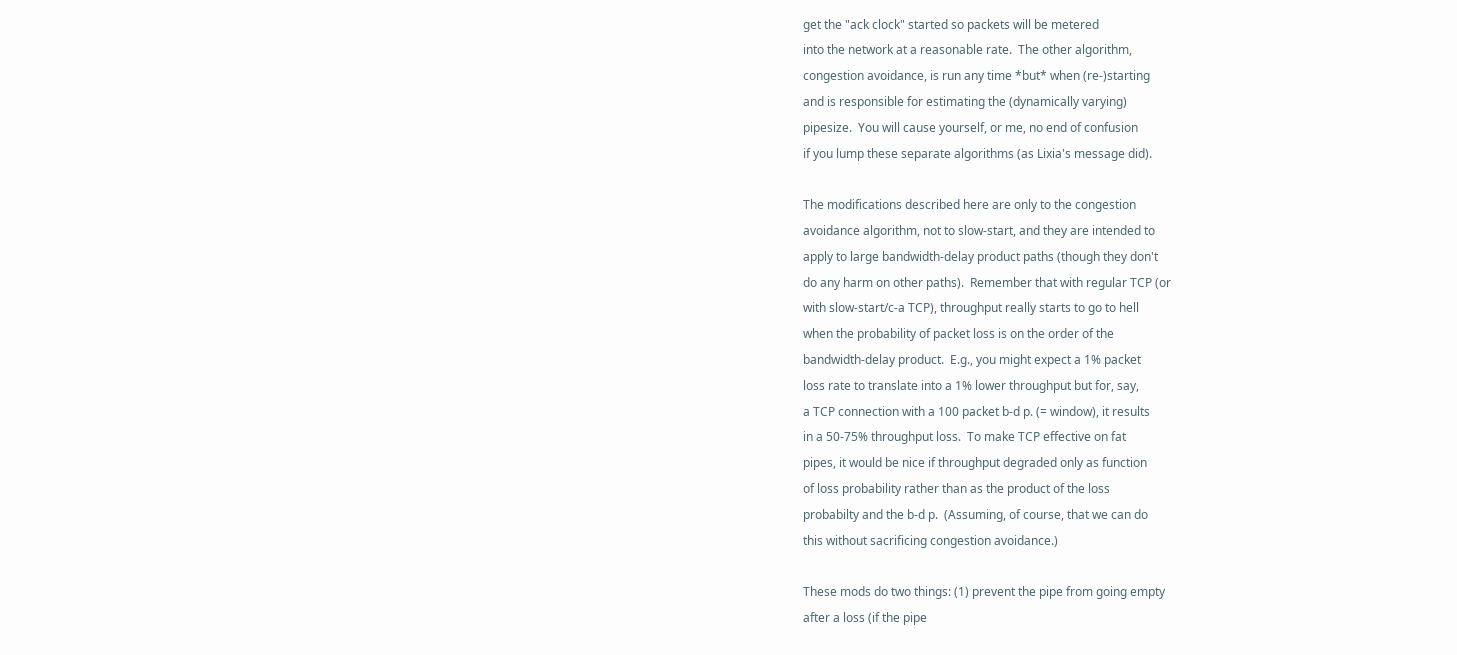get the "ack clock" started so packets will be metered
into the network at a reasonable rate.  The other algorithm,
congestion avoidance, is run any time *but* when (re-)starting
and is responsible for estimating the (dynamically varying)
pipesize.  You will cause yourself, or me, no end of confusion
if you lump these separate algorithms (as Lixia's message did).

The modifications described here are only to the congestion
avoidance algorithm, not to slow-start, and they are intended to
apply to large bandwidth-delay product paths (though they don't
do any harm on other paths).  Remember that with regular TCP (or
with slow-start/c-a TCP), throughput really starts to go to hell
when the probability of packet loss is on the order of the
bandwidth-delay product.  E.g., you might expect a 1% packet
loss rate to translate into a 1% lower throughput but for, say,
a TCP connection with a 100 packet b-d p. (= window), it results
in a 50-75% throughput loss.  To make TCP effective on fat
pipes, it would be nice if throughput degraded only as function
of loss probability rather than as the product of the loss
probabilty and the b-d p.  (Assuming, of course, that we can do
this without sacrificing congestion avoidance.)

These mods do two things: (1) prevent the pipe from going empty
after a loss (if the pipe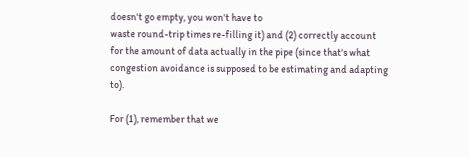doesn't go empty, you won't have to
waste round-trip times re-filling it) and (2) correctly account
for the amount of data actually in the pipe (since that's what
congestion avoidance is supposed to be estimating and adapting to).

For (1), remember that we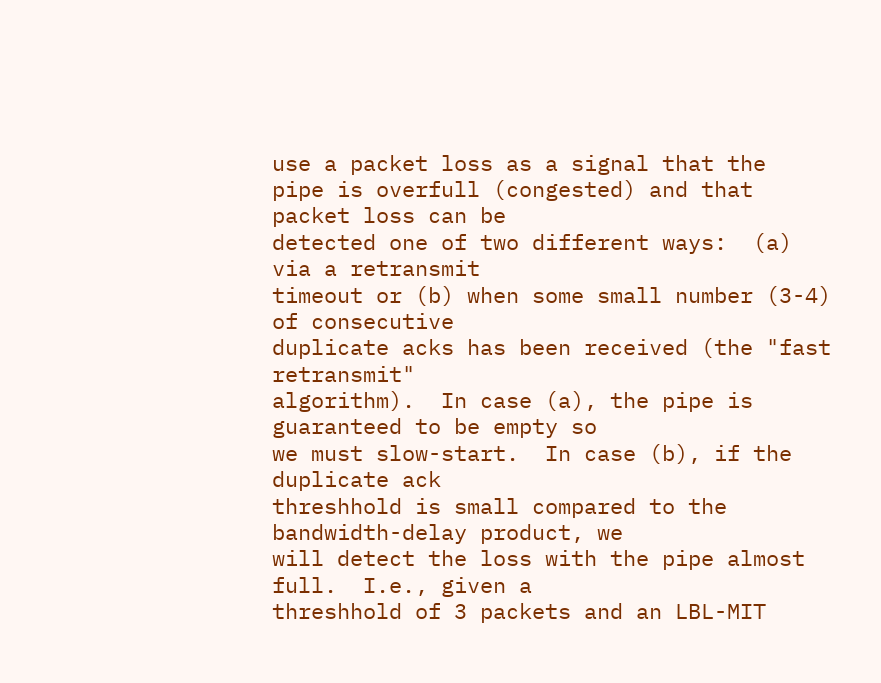use a packet loss as a signal that the
pipe is overfull (congested) and that packet loss can be
detected one of two different ways:  (a) via a retransmit
timeout or (b) when some small number (3-4) of consecutive
duplicate acks has been received (the "fast retransmit"
algorithm).  In case (a), the pipe is guaranteed to be empty so
we must slow-start.  In case (b), if the duplicate ack
threshhold is small compared to the bandwidth-delay product, we
will detect the loss with the pipe almost full.  I.e., given a
threshhold of 3 packets and an LBL-MIT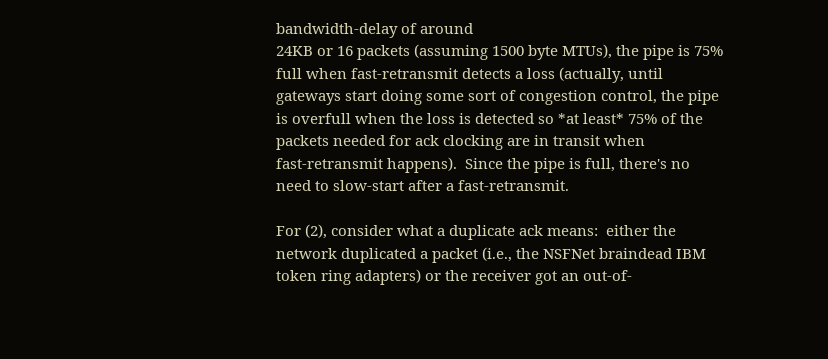bandwidth-delay of around
24KB or 16 packets (assuming 1500 byte MTUs), the pipe is 75%
full when fast-retransmit detects a loss (actually, until
gateways start doing some sort of congestion control, the pipe
is overfull when the loss is detected so *at least* 75% of the
packets needed for ack clocking are in transit when
fast-retransmit happens).  Since the pipe is full, there's no
need to slow-start after a fast-retransmit.

For (2), consider what a duplicate ack means:  either the
network duplicated a packet (i.e., the NSFNet braindead IBM
token ring adapters) or the receiver got an out-of-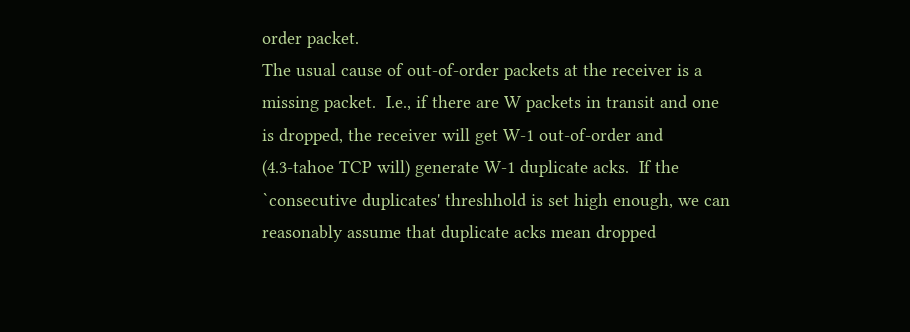order packet.
The usual cause of out-of-order packets at the receiver is a
missing packet.  I.e., if there are W packets in transit and one
is dropped, the receiver will get W-1 out-of-order and
(4.3-tahoe TCP will) generate W-1 duplicate acks.  If the
`consecutive duplicates' threshhold is set high enough, we can
reasonably assume that duplicate acks mean dropped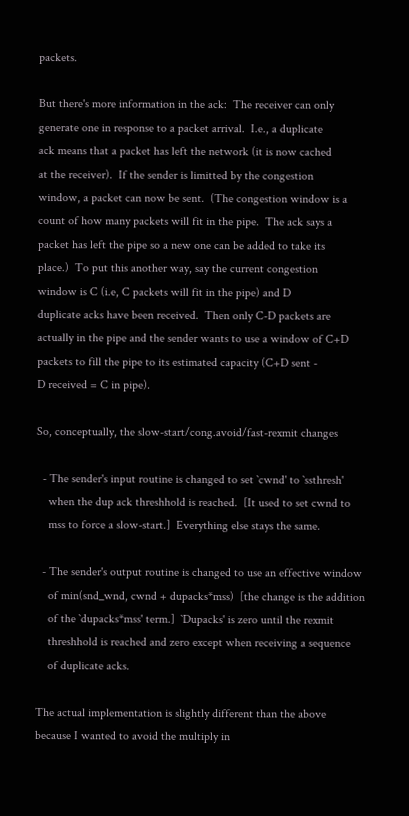packets.

But there's more information in the ack:  The receiver can only
generate one in response to a packet arrival.  I.e., a duplicate
ack means that a packet has left the network (it is now cached
at the receiver).  If the sender is limitted by the congestion
window, a packet can now be sent.  (The congestion window is a
count of how many packets will fit in the pipe.  The ack says a
packet has left the pipe so a new one can be added to take its
place.)  To put this another way, say the current congestion
window is C (i.e, C packets will fit in the pipe) and D
duplicate acks have been received.  Then only C-D packets are
actually in the pipe and the sender wants to use a window of C+D
packets to fill the pipe to its estimated capacity (C+D sent -
D received = C in pipe).

So, conceptually, the slow-start/cong.avoid/fast-rexmit changes

  - The sender's input routine is changed to set `cwnd' to `ssthresh'
    when the dup ack threshhold is reached.  [It used to set cwnd to
    mss to force a slow-start.]  Everything else stays the same.

  - The sender's output routine is changed to use an effective window
    of min(snd_wnd, cwnd + dupacks*mss)  [the change is the addition
    of the `dupacks*mss' term.]  `Dupacks' is zero until the rexmit
    threshhold is reached and zero except when receiving a sequence
    of duplicate acks.

The actual implementation is slightly different than the above
because I wanted to avoid the multiply in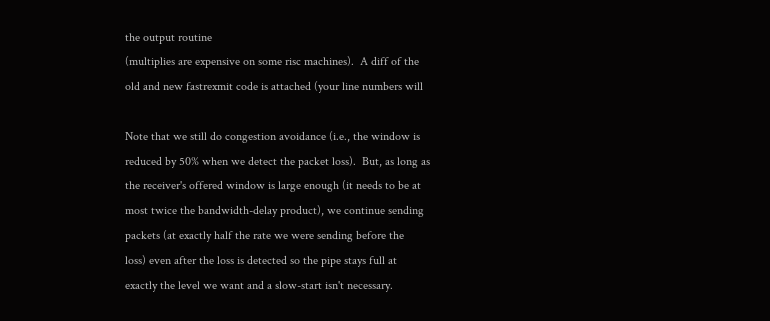the output routine
(multiplies are expensive on some risc machines).  A diff of the
old and new fastrexmit code is attached (your line numbers will

Note that we still do congestion avoidance (i.e., the window is
reduced by 50% when we detect the packet loss).  But, as long as
the receiver's offered window is large enough (it needs to be at
most twice the bandwidth-delay product), we continue sending
packets (at exactly half the rate we were sending before the
loss) even after the loss is detected so the pipe stays full at
exactly the level we want and a slow-start isn't necessary.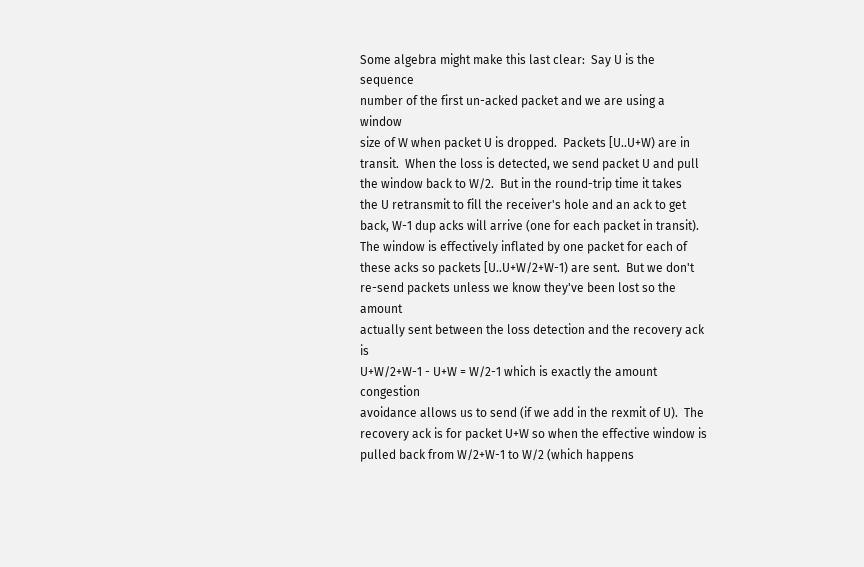Some algebra might make this last clear:  Say U is the sequence
number of the first un-acked packet and we are using a window
size of W when packet U is dropped.  Packets [U..U+W) are in
transit.  When the loss is detected, we send packet U and pull
the window back to W/2.  But in the round-trip time it takes
the U retransmit to fill the receiver's hole and an ack to get
back, W-1 dup acks will arrive (one for each packet in transit).
The window is effectively inflated by one packet for each of
these acks so packets [U..U+W/2+W-1) are sent.  But we don't
re-send packets unless we know they've been lost so the amount
actually sent between the loss detection and the recovery ack is
U+W/2+W-1 - U+W = W/2-1 which is exactly the amount congestion
avoidance allows us to send (if we add in the rexmit of U).  The
recovery ack is for packet U+W so when the effective window is
pulled back from W/2+W-1 to W/2 (which happens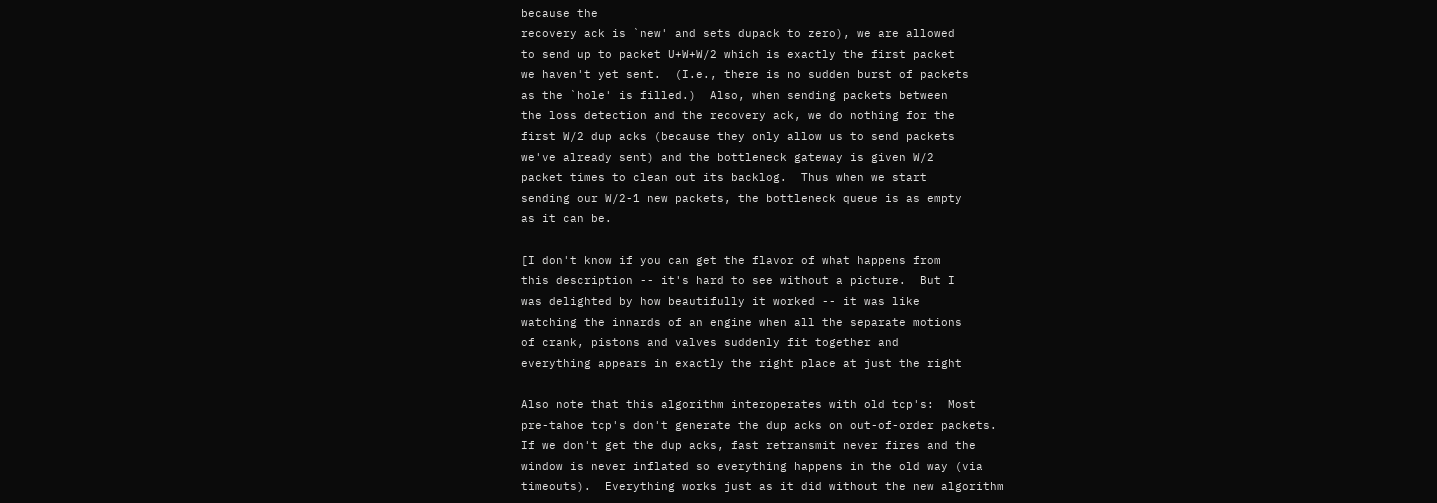because the
recovery ack is `new' and sets dupack to zero), we are allowed
to send up to packet U+W+W/2 which is exactly the first packet
we haven't yet sent.  (I.e., there is no sudden burst of packets
as the `hole' is filled.)  Also, when sending packets between
the loss detection and the recovery ack, we do nothing for the
first W/2 dup acks (because they only allow us to send packets
we've already sent) and the bottleneck gateway is given W/2
packet times to clean out its backlog.  Thus when we start
sending our W/2-1 new packets, the bottleneck queue is as empty
as it can be.

[I don't know if you can get the flavor of what happens from
this description -- it's hard to see without a picture.  But I
was delighted by how beautifully it worked -- it was like
watching the innards of an engine when all the separate motions
of crank, pistons and valves suddenly fit together and
everything appears in exactly the right place at just the right

Also note that this algorithm interoperates with old tcp's:  Most
pre-tahoe tcp's don't generate the dup acks on out-of-order packets.
If we don't get the dup acks, fast retransmit never fires and the
window is never inflated so everything happens in the old way (via
timeouts).  Everything works just as it did without the new algorithm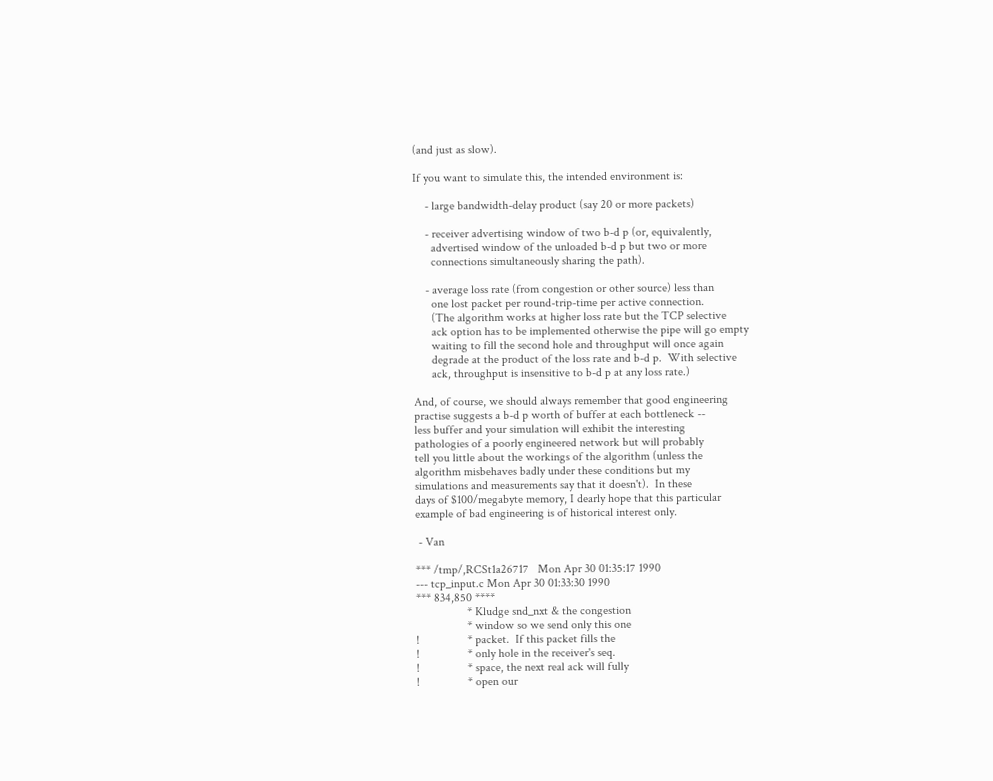(and just as slow).

If you want to simulate this, the intended environment is:

    - large bandwidth-delay product (say 20 or more packets)

    - receiver advertising window of two b-d p (or, equivalently,
      advertised window of the unloaded b-d p but two or more
      connections simultaneously sharing the path).

    - average loss rate (from congestion or other source) less than
      one lost packet per round-trip-time per active connection.
      (The algorithm works at higher loss rate but the TCP selective
      ack option has to be implemented otherwise the pipe will go empty
      waiting to fill the second hole and throughput will once again
      degrade at the product of the loss rate and b-d p.  With selective
      ack, throughput is insensitive to b-d p at any loss rate.)

And, of course, we should always remember that good engineering
practise suggests a b-d p worth of buffer at each bottleneck --
less buffer and your simulation will exhibit the interesting
pathologies of a poorly engineered network but will probably
tell you little about the workings of the algorithm (unless the
algorithm misbehaves badly under these conditions but my
simulations and measurements say that it doesn't).  In these
days of $100/megabyte memory, I dearly hope that this particular
example of bad engineering is of historical interest only.

 - Van

*** /tmp/,RCSt1a26717   Mon Apr 30 01:35:17 1990
--- tcp_input.c Mon Apr 30 01:33:30 1990
*** 834,850 ****
                 * Kludge snd_nxt & the congestion
                 * window so we send only this one
!                * packet.  If this packet fills the
!                * only hole in the receiver's seq.
!                * space, the next real ack will fully
!                * open our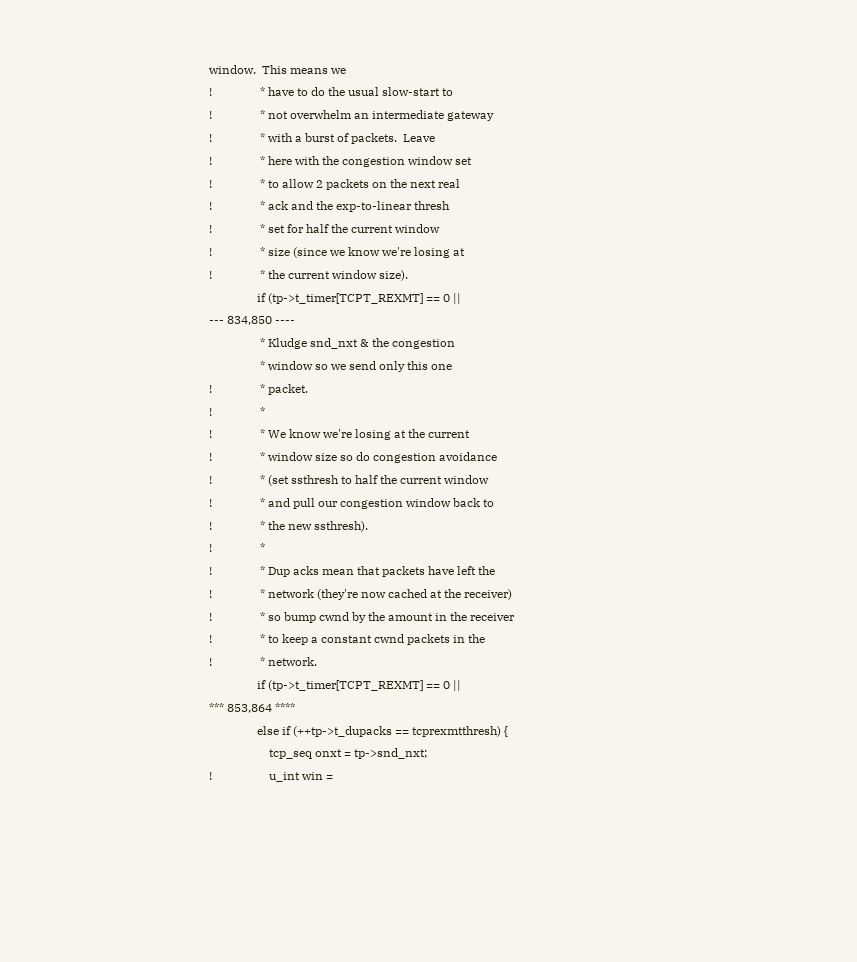window.  This means we
!                * have to do the usual slow-start to
!                * not overwhelm an intermediate gateway
!                * with a burst of packets.  Leave
!                * here with the congestion window set
!                * to allow 2 packets on the next real
!                * ack and the exp-to-linear thresh
!                * set for half the current window
!                * size (since we know we're losing at
!                * the current window size).
                if (tp->t_timer[TCPT_REXMT] == 0 ||
--- 834,850 ----
                 * Kludge snd_nxt & the congestion
                 * window so we send only this one
!                * packet.
!                *
!                * We know we're losing at the current
!                * window size so do congestion avoidance
!                * (set ssthresh to half the current window
!                * and pull our congestion window back to
!                * the new ssthresh).
!                *
!                * Dup acks mean that packets have left the
!                * network (they're now cached at the receiver)
!                * so bump cwnd by the amount in the receiver
!                * to keep a constant cwnd packets in the
!                * network.
                if (tp->t_timer[TCPT_REXMT] == 0 ||
*** 853,864 ****
                else if (++tp->t_dupacks == tcprexmtthresh) {
                    tcp_seq onxt = tp->snd_nxt;
!                   u_int win =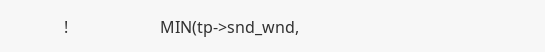!                       MIN(tp->snd_wnd,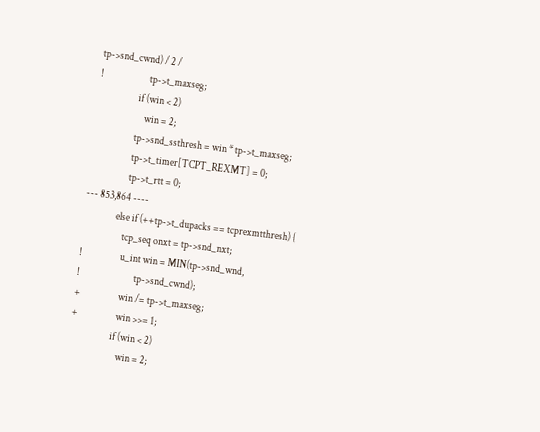tp->snd_cwnd) / 2 /
!                       tp->t_maxseg;
                    if (win < 2)
                        win = 2;
                    tp->snd_ssthresh = win * tp->t_maxseg;
                    tp->t_timer[TCPT_REXMT] = 0;
                    tp->t_rtt = 0;
--- 853,864 ----
                else if (++tp->t_dupacks == tcprexmtthresh) {
                    tcp_seq onxt = tp->snd_nxt;
!                   u_int win = MIN(tp->snd_wnd,
!                           tp->snd_cwnd);
+                   win /= tp->t_maxseg;
+                   win >>= 1;
                    if (win < 2)
                        win = 2;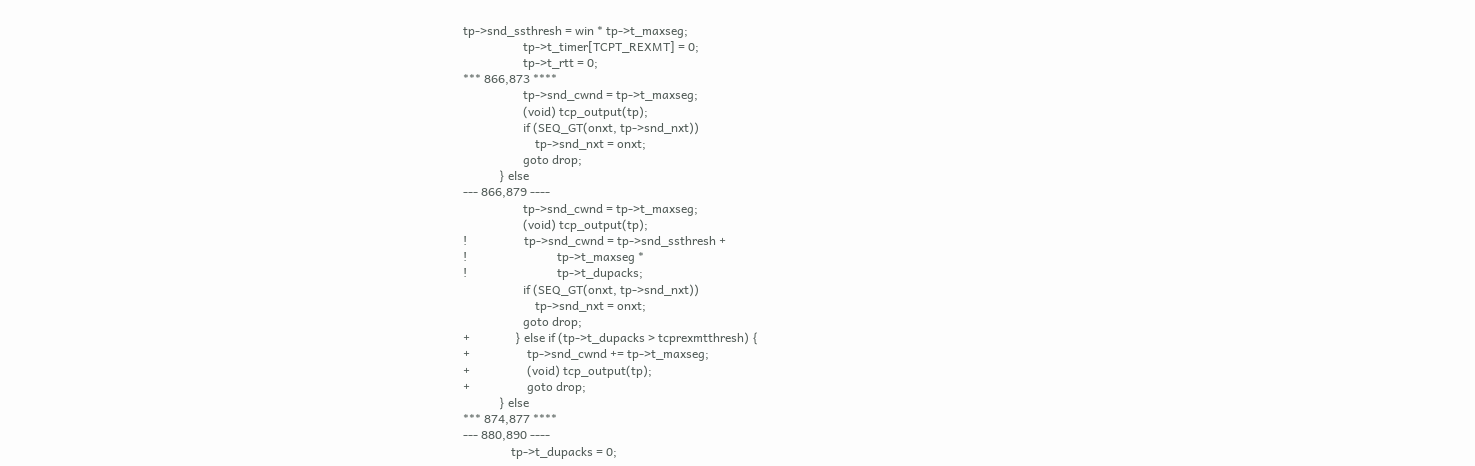tp->snd_ssthresh = win * tp->t_maxseg;
                    tp->t_timer[TCPT_REXMT] = 0;
                    tp->t_rtt = 0;
*** 866,873 ****
                    tp->snd_cwnd = tp->t_maxseg;
                    (void) tcp_output(tp);
                    if (SEQ_GT(onxt, tp->snd_nxt))
                        tp->snd_nxt = onxt;
                    goto drop;
            } else
--- 866,879 ----
                    tp->snd_cwnd = tp->t_maxseg;
                    (void) tcp_output(tp);
!                   tp->snd_cwnd = tp->snd_ssthresh +
!                              tp->t_maxseg *
!                              tp->t_dupacks;
                    if (SEQ_GT(onxt, tp->snd_nxt))
                        tp->snd_nxt = onxt;
                    goto drop;
+               } else if (tp->t_dupacks > tcprexmtthresh) {
+                   tp->snd_cwnd += tp->t_maxseg;
+                   (void) tcp_output(tp);
+                   goto drop;
            } else
*** 874,877 ****
--- 880,890 ----
                tp->t_dupacks = 0;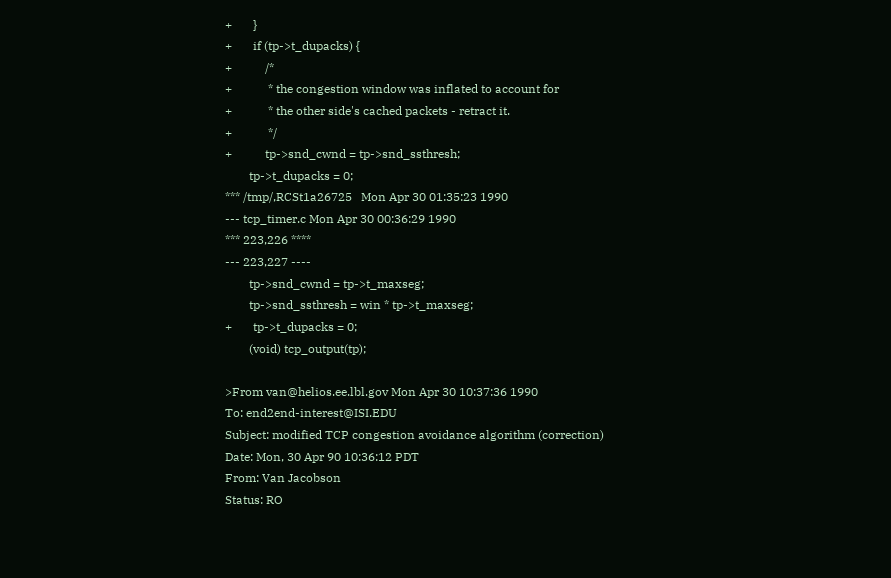+       }
+       if (tp->t_dupacks) {
+           /*
+            * the congestion window was inflated to account for
+            * the other side's cached packets - retract it.
+            */
+           tp->snd_cwnd = tp->snd_ssthresh;
        tp->t_dupacks = 0;
*** /tmp/,RCSt1a26725   Mon Apr 30 01:35:23 1990
--- tcp_timer.c Mon Apr 30 00:36:29 1990
*** 223,226 ****
--- 223,227 ----
        tp->snd_cwnd = tp->t_maxseg;
        tp->snd_ssthresh = win * tp->t_maxseg;
+       tp->t_dupacks = 0;
        (void) tcp_output(tp);

>From van@helios.ee.lbl.gov Mon Apr 30 10:37:36 1990
To: end2end-interest@ISI.EDU
Subject: modified TCP congestion avoidance algorithm (correction)
Date: Mon, 30 Apr 90 10:36:12 PDT
From: Van Jacobson
Status: RO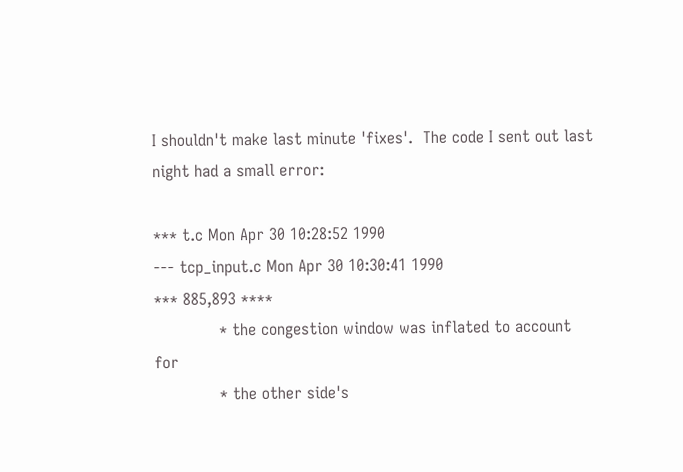I shouldn't make last minute 'fixes'.  The code I sent out last
night had a small error:

*** t.c Mon Apr 30 10:28:52 1990
--- tcp_input.c Mon Apr 30 10:30:41 1990
*** 885,893 ****
             * the congestion window was inflated to account for
             * the other side's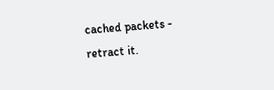cached packets - retract it.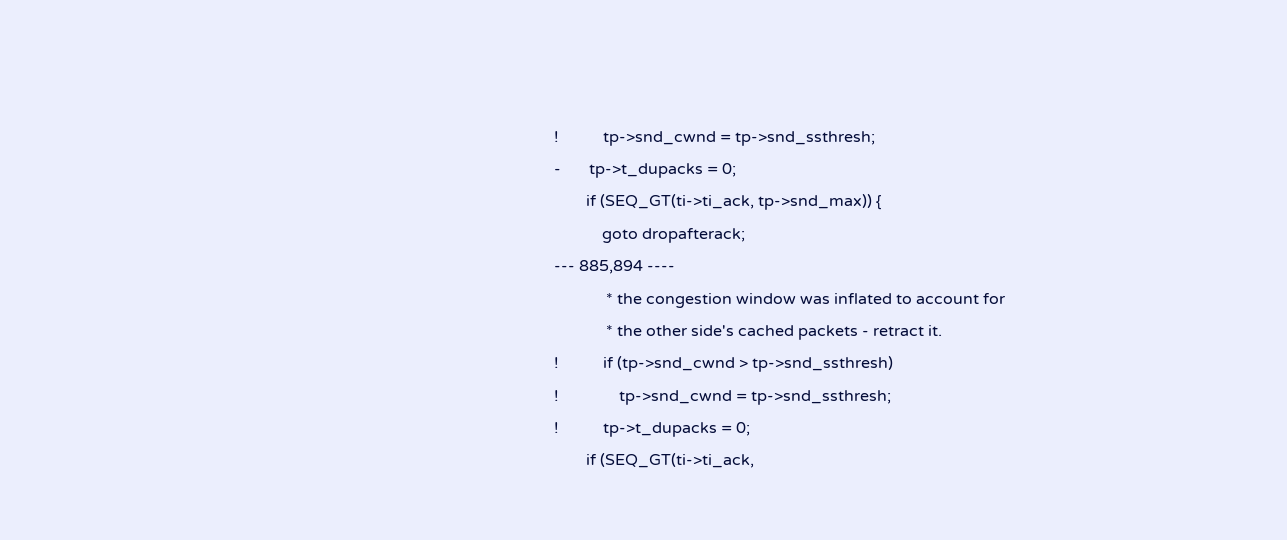!           tp->snd_cwnd = tp->snd_ssthresh;
-       tp->t_dupacks = 0;
        if (SEQ_GT(ti->ti_ack, tp->snd_max)) {
            goto dropafterack;
--- 885,894 ----
             * the congestion window was inflated to account for
             * the other side's cached packets - retract it.
!           if (tp->snd_cwnd > tp->snd_ssthresh)
!               tp->snd_cwnd = tp->snd_ssthresh;
!           tp->t_dupacks = 0;
        if (SEQ_GT(ti->ti_ack,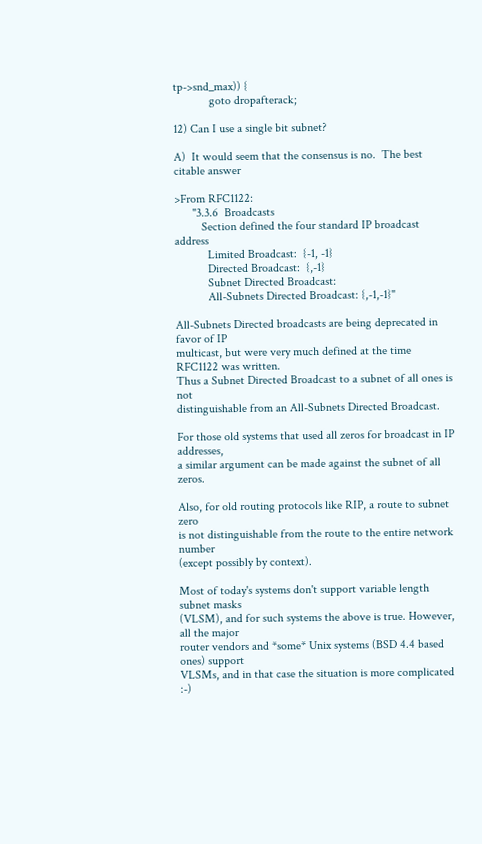tp->snd_max)) {
            goto dropafterack;

12) Can I use a single bit subnet?

A)  It would seem that the consensus is no.  The best citable answer

>From RFC1122:
      "3.3.6  Broadcasts
         Section defined the four standard IP broadcast address
           Limited Broadcast:  {-1, -1}
           Directed Broadcast:  {,-1}
           Subnet Directed Broadcast:
           All-Subnets Directed Broadcast: {,-1,-1}"

All-Subnets Directed broadcasts are being deprecated in favor of IP
multicast, but were very much defined at the time RFC1122 was written.
Thus a Subnet Directed Broadcast to a subnet of all ones is not
distinguishable from an All-Subnets Directed Broadcast.

For those old systems that used all zeros for broadcast in IP addresses,
a similar argument can be made against the subnet of all zeros.

Also, for old routing protocols like RIP, a route to subnet zero
is not distinguishable from the route to the entire network number
(except possibly by context).

Most of today's systems don't support variable length subnet masks
(VLSM), and for such systems the above is true. However, all the major
router vendors and *some* Unix systems (BSD 4.4 based ones) support
VLSMs, and in that case the situation is more complicated :-)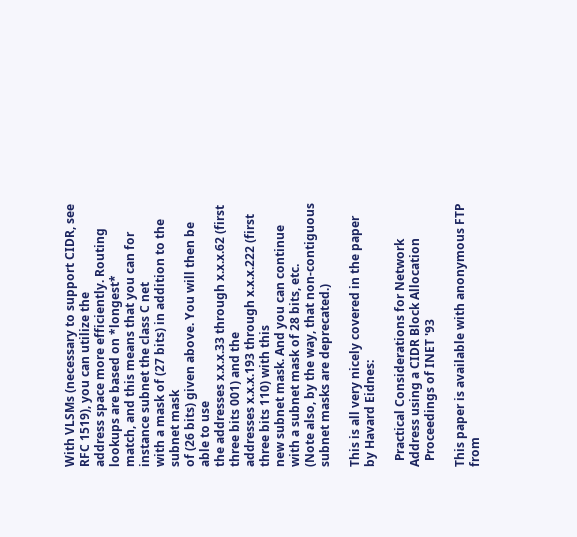With VLSMs (necessary to support CIDR, see RFC 1519), you can utilize the
address space more efficiently. Routing lookups are based on *longest*
match, and this means that you can for instance subnet the class C net
with a mask of (27 bits) in addition to the subnet mask
of (26 bits) given above. You will then be able to use
the addresses x.x.x.33 through x.x.x.62 (first three bits 001) and the
addresses x.x.x.193 through x.x.x.222 (first three bits 110) with this
new subnet mask. And you can continue with a subnet mask of 28 bits, etc.
(Note also, by the way, that non-contiguous subnet masks are deprecated.)

This is all very nicely covered in the paper by Havard Eidnes:

  Practical Considerations for Network Address using a CIDR Block Allocation
  Proceedings of INET '93

This paper is available with anonymous FTP from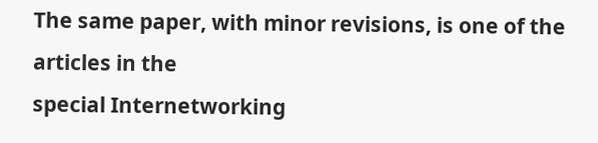The same paper, with minor revisions, is one of the articles in the
special Internetworking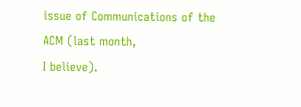issue of Communications of the ACM (last month,
I believe).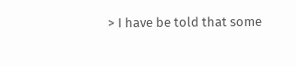> I have be told that some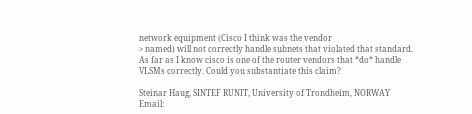network equipment (Cisco I think was the vendor
> named) will not correctly handle subnets that violated that standard.
As far as I know cisco is one of the router vendors that *do* handle
VLSMs correctly. Could you substantiate this claim?

Steinar Haug, SINTEF RUNIT, University of Trondheim, NORWAY
Email: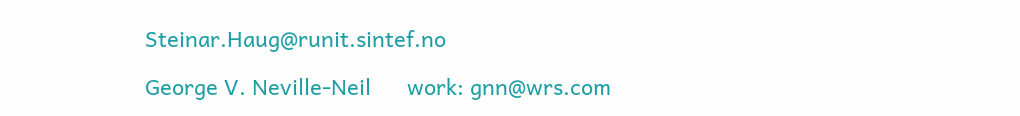Steinar.Haug@runit.sintef.no

George V. Neville-Neil      work: gnn@wrs.com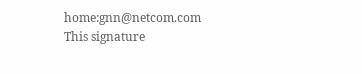home:gnn@netcom.com
This signature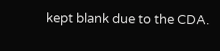kept blank due to the CDA.